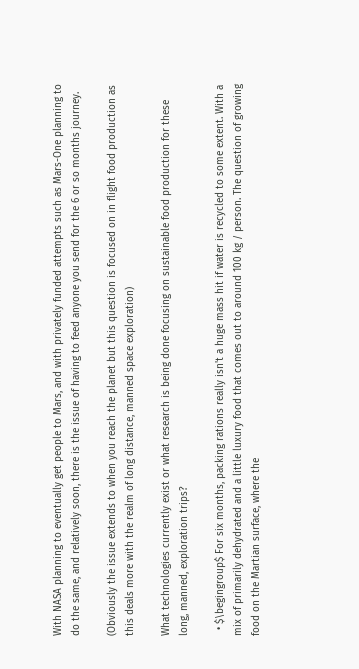With NASA planning to eventually get people to Mars, and with privately funded attempts such as Mars-One planning to do the same, and relatively soon, there is the issue of having to feed anyone you send for the 6 or so months journey.

(Obviously the issue extends to when you reach the planet but this question is focused on in flight food production as this deals more with the realm of long distance, manned space exploration)

What technologies currently exist or what research is being done focusing on sustainable food production for these long, manned, exploration trips?

  • $\begingroup$ For six months, packing rations really isn't a huge mass hit if water is recycled to some extent. With a mix of primarily dehydrated and a little luxury food that comes out to around 100 kg / person. The question of growing food on the Martian surface, where the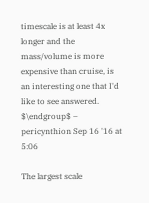timescale is at least 4x longer and the mass/volume is more expensive than cruise, is an interesting one that I'd like to see answered. $\endgroup$ – pericynthion Sep 16 '16 at 5:06

The largest scale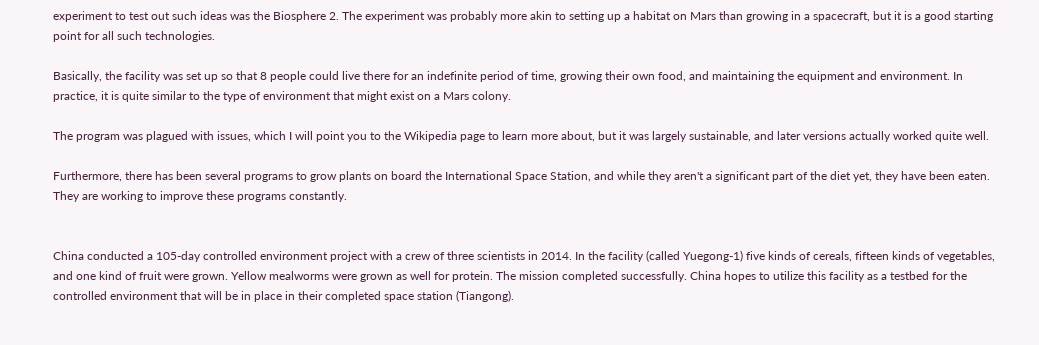experiment to test out such ideas was the Biosphere 2. The experiment was probably more akin to setting up a habitat on Mars than growing in a spacecraft, but it is a good starting point for all such technologies.

Basically, the facility was set up so that 8 people could live there for an indefinite period of time, growing their own food, and maintaining the equipment and environment. In practice, it is quite similar to the type of environment that might exist on a Mars colony.

The program was plagued with issues, which I will point you to the Wikipedia page to learn more about, but it was largely sustainable, and later versions actually worked quite well.

Furthermore, there has been several programs to grow plants on board the International Space Station, and while they aren't a significant part of the diet yet, they have been eaten. They are working to improve these programs constantly.


China conducted a 105-day controlled environment project with a crew of three scientists in 2014. In the facility (called Yuegong-1) five kinds of cereals, fifteen kinds of vegetables, and one kind of fruit were grown. Yellow mealworms were grown as well for protein. The mission completed successfully. China hopes to utilize this facility as a testbed for the controlled environment that will be in place in their completed space station (Tiangong).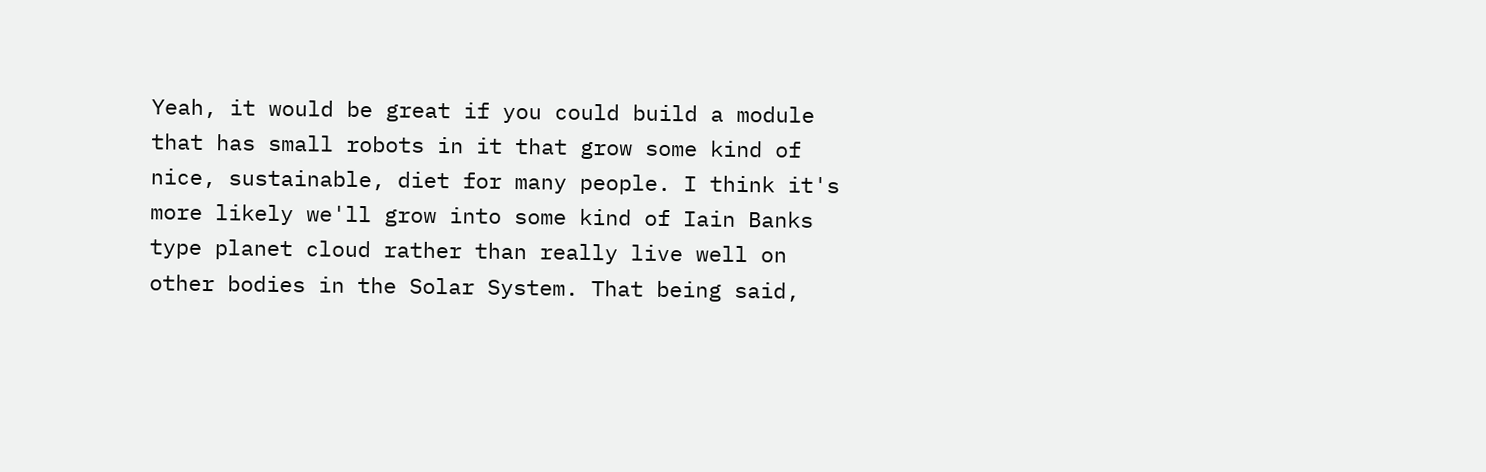Yeah, it would be great if you could build a module that has small robots in it that grow some kind of nice, sustainable, diet for many people. I think it's more likely we'll grow into some kind of Iain Banks type planet cloud rather than really live well on other bodies in the Solar System. That being said,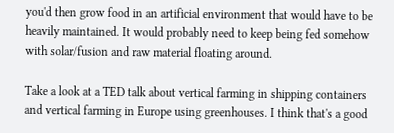you'd then grow food in an artificial environment that would have to be heavily maintained. It would probably need to keep being fed somehow with solar/fusion and raw material floating around.

Take a look at a TED talk about vertical farming in shipping containers and vertical farming in Europe using greenhouses. I think that's a good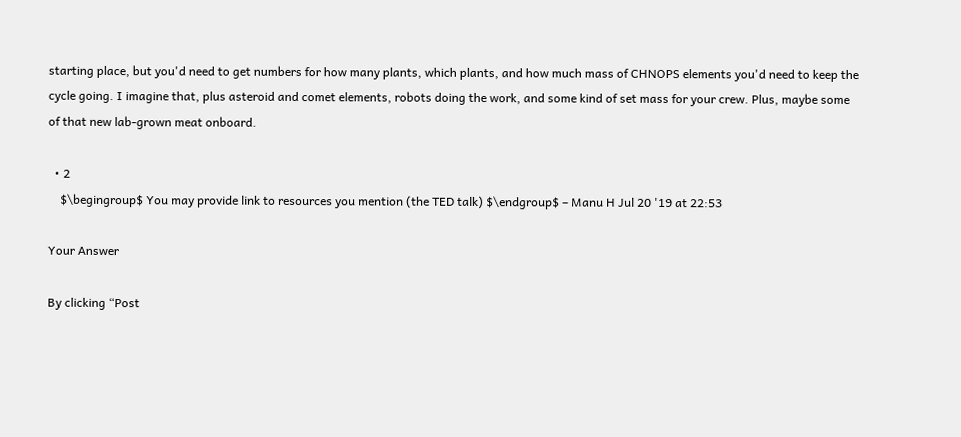starting place, but you'd need to get numbers for how many plants, which plants, and how much mass of CHNOPS elements you'd need to keep the cycle going. I imagine that, plus asteroid and comet elements, robots doing the work, and some kind of set mass for your crew. Plus, maybe some of that new lab-grown meat onboard.

  • 2
    $\begingroup$ You may provide link to resources you mention (the TED talk) $\endgroup$ – Manu H Jul 20 '19 at 22:53

Your Answer

By clicking “Post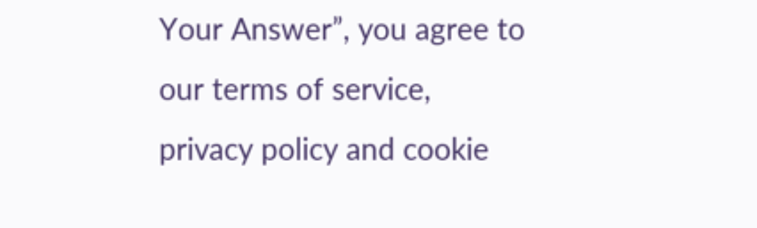Your Answer”, you agree to our terms of service, privacy policy and cookie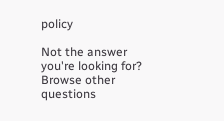policy

Not the answer you're looking for? Browse other questions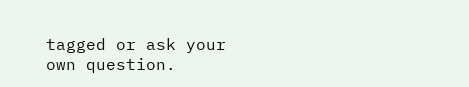tagged or ask your own question.